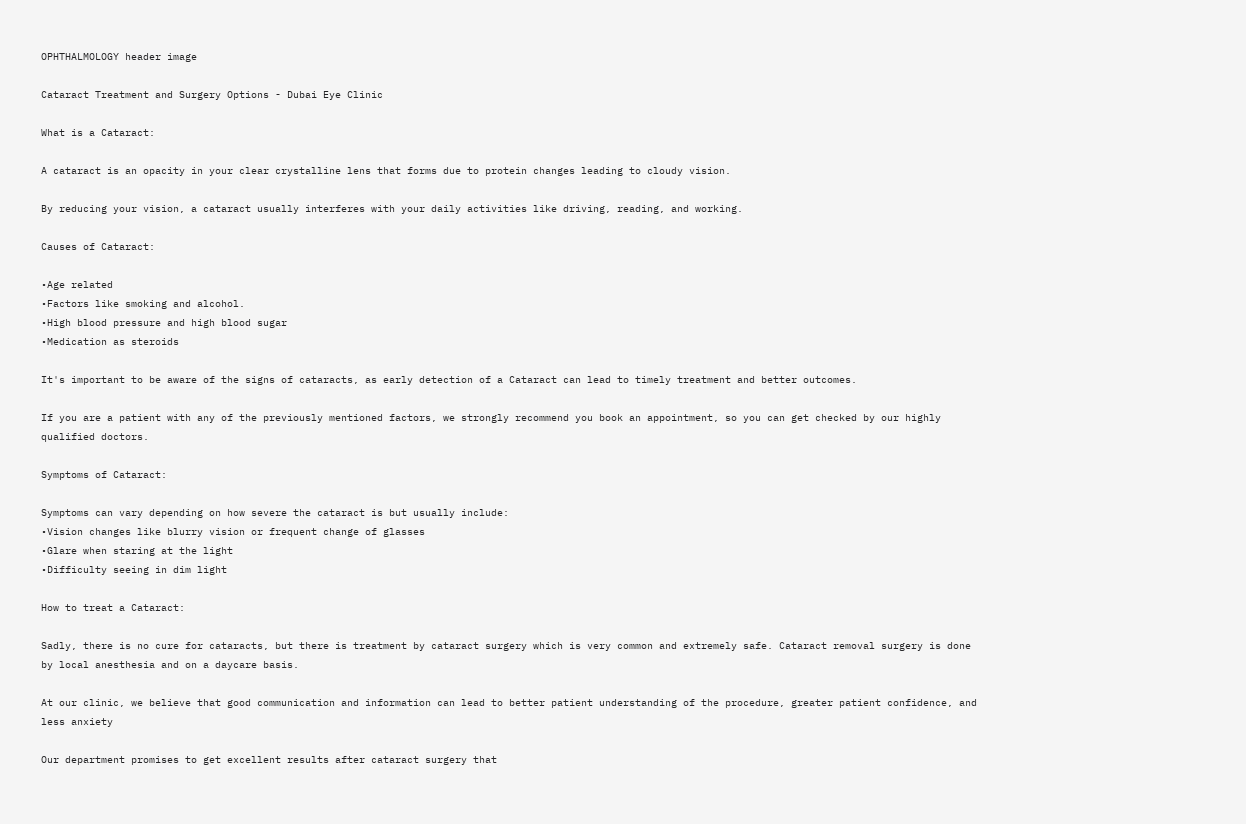OPHTHALMOLOGY header image

Cataract Treatment and Surgery Options - Dubai Eye Clinic

What is a Cataract:

A cataract is an opacity in your clear crystalline lens that forms due to protein changes leading to cloudy vision.

By reducing your vision, a cataract usually interferes with your daily activities like driving, reading, and working.

Causes of Cataract:

•Age related
•Factors like smoking and alcohol.
•High blood pressure and high blood sugar
•Medication as steroids

It's important to be aware of the signs of cataracts, as early detection of a Cataract can lead to timely treatment and better outcomes.

If you are a patient with any of the previously mentioned factors, we strongly recommend you book an appointment, so you can get checked by our highly qualified doctors.

Symptoms of Cataract:

Symptoms can vary depending on how severe the cataract is but usually include:
•Vision changes like blurry vision or frequent change of glasses
•Glare when staring at the light
•Difficulty seeing in dim light

How to treat a Cataract:

Sadly, there is no cure for cataracts, but there is treatment by cataract surgery which is very common and extremely safe. Cataract removal surgery is done by local anesthesia and on a daycare basis.

At our clinic, we believe that good communication and information can lead to better patient understanding of the procedure, greater patient confidence, and less anxiety

Our department promises to get excellent results after cataract surgery that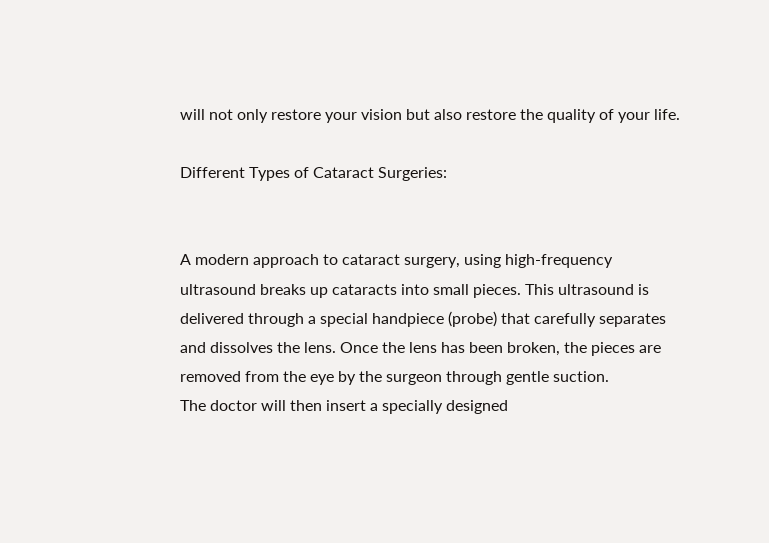will not only restore your vision but also restore the quality of your life.

Different Types of Cataract Surgeries:


A modern approach to cataract surgery, using high-frequency ultrasound breaks up cataracts into small pieces. This ultrasound is delivered through a special handpiece (probe) that carefully separates and dissolves the lens. Once the lens has been broken, the pieces are removed from the eye by the surgeon through gentle suction.
The doctor will then insert a specially designed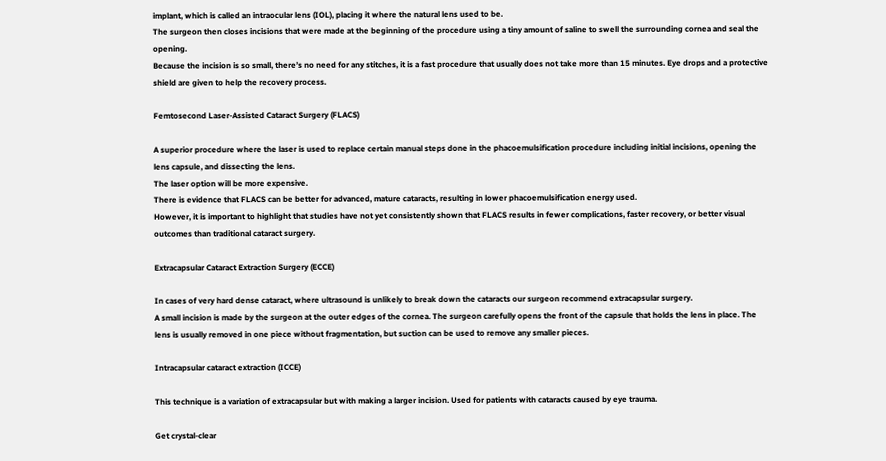implant, which is called an intraocular lens (IOL), placing it where the natural lens used to be.
The surgeon then closes incisions that were made at the beginning of the procedure using a tiny amount of saline to swell the surrounding cornea and seal the opening.
Because the incision is so small, there’s no need for any stitches, it is a fast procedure that usually does not take more than 15 minutes. Eye drops and a protective shield are given to help the recovery process.

Femtosecond Laser-Assisted Cataract Surgery (FLACS)

A superior procedure where the laser is used to replace certain manual steps done in the phacoemulsification procedure including initial incisions, opening the lens capsule, and dissecting the lens.
The laser option will be more expensive.
There is evidence that FLACS can be better for advanced, mature cataracts, resulting in lower phacoemulsification energy used.
However, it is important to highlight that studies have not yet consistently shown that FLACS results in fewer complications, faster recovery, or better visual outcomes than traditional cataract surgery.

Extracapsular Cataract Extraction Surgery (ECCE)

In cases of very hard dense cataract, where ultrasound is unlikely to break down the cataracts our surgeon recommend extracapsular surgery.
A small incision is made by the surgeon at the outer edges of the cornea. The surgeon carefully opens the front of the capsule that holds the lens in place. The lens is usually removed in one piece without fragmentation, but suction can be used to remove any smaller pieces.

Intracapsular cataract extraction (ICCE)

This technique is a variation of extracapsular but with making a larger incision. Used for patients with cataracts caused by eye trauma.

Get crystal-clear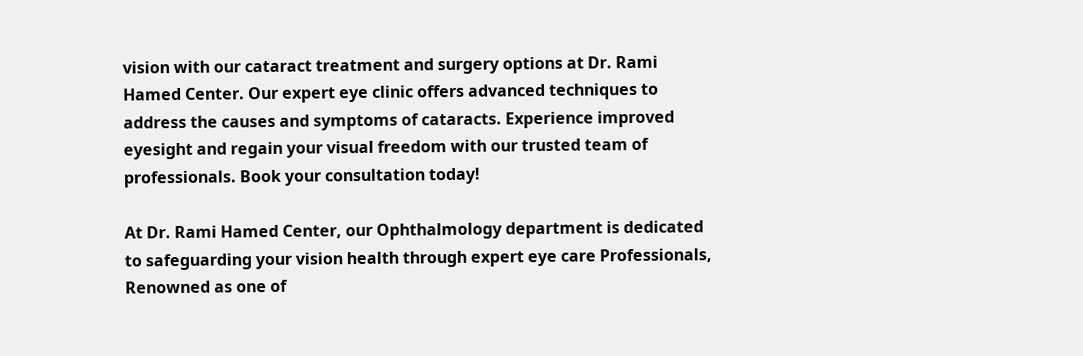vision with our cataract treatment and surgery options at Dr. Rami Hamed Center. Our expert eye clinic offers advanced techniques to address the causes and symptoms of cataracts. Experience improved eyesight and regain your visual freedom with our trusted team of professionals. Book your consultation today!

At Dr. Rami Hamed Center, our Ophthalmology department is dedicated to safeguarding your vision health through expert eye care Professionals, Renowned as one of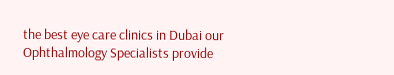the best eye care clinics in Dubai our Ophthalmology Specialists provide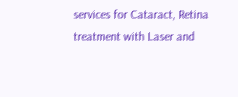services for Cataract, Retina treatment with Laser and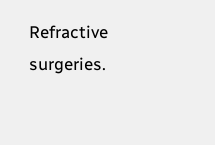Refractive surgeries.